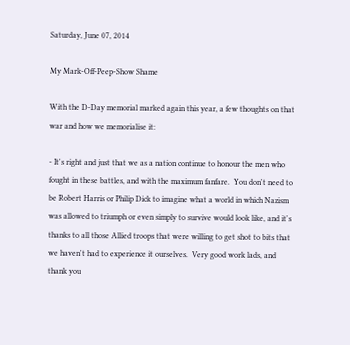Saturday, June 07, 2014

My Mark-Off-Peep-Show Shame

With the D-Day memorial marked again this year, a few thoughts on that war and how we memorialise it:

- It's right and just that we as a nation continue to honour the men who fought in these battles, and with the maximum fanfare.  You don't need to be Robert Harris or Philip Dick to imagine what a world in which Nazism was allowed to triumph or even simply to survive would look like, and it's thanks to all those Allied troops that were willing to get shot to bits that we haven't had to experience it ourselves.  Very good work lads, and thank you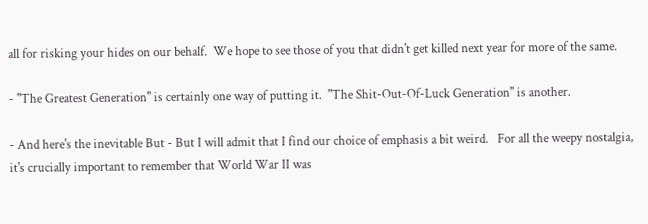all for risking your hides on our behalf.  We hope to see those of you that didn't get killed next year for more of the same.

- "The Greatest Generation" is certainly one way of putting it.  "The Shit-Out-Of-Luck Generation" is another.

- And here's the inevitable But - But I will admit that I find our choice of emphasis a bit weird.   For all the weepy nostalgia, it's crucially important to remember that World War II was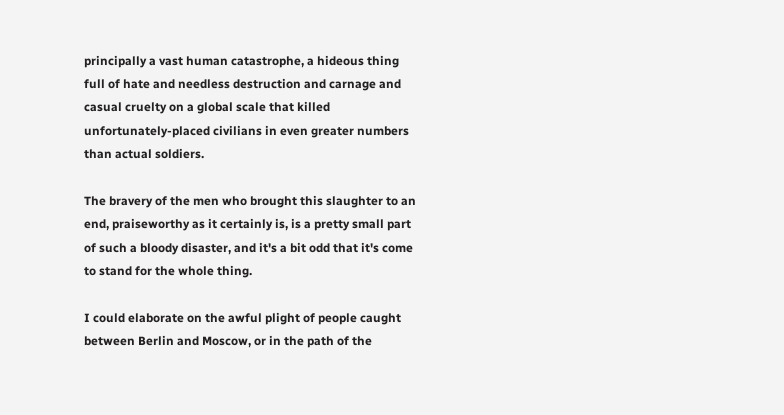principally a vast human catastrophe, a hideous thing full of hate and needless destruction and carnage and casual cruelty on a global scale that killed unfortunately-placed civilians in even greater numbers than actual soldiers.

The bravery of the men who brought this slaughter to an end, praiseworthy as it certainly is, is a pretty small part of such a bloody disaster, and it's a bit odd that it's come to stand for the whole thing.

I could elaborate on the awful plight of people caught between Berlin and Moscow, or in the path of the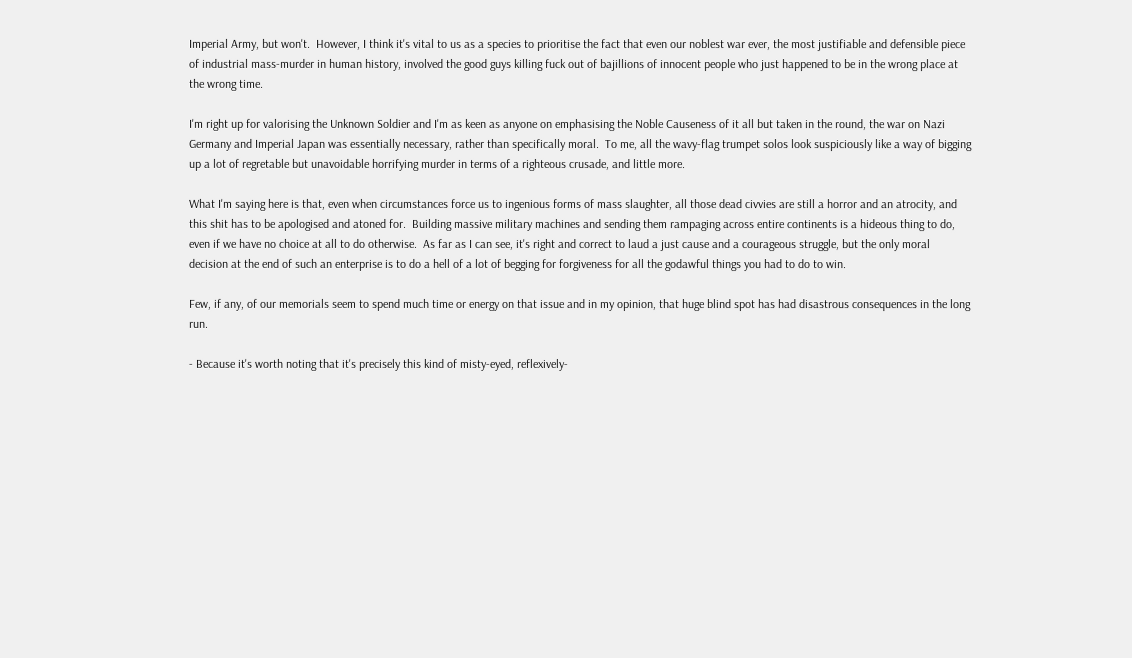Imperial Army, but won't.  However, I think it's vital to us as a species to prioritise the fact that even our noblest war ever, the most justifiable and defensible piece of industrial mass-murder in human history, involved the good guys killing fuck out of bajillions of innocent people who just happened to be in the wrong place at the wrong time.

I'm right up for valorising the Unknown Soldier and I'm as keen as anyone on emphasising the Noble Causeness of it all but taken in the round, the war on Nazi Germany and Imperial Japan was essentially necessary, rather than specifically moral.  To me, all the wavy-flag trumpet solos look suspiciously like a way of bigging up a lot of regretable but unavoidable horrifying murder in terms of a righteous crusade, and little more.

What I'm saying here is that, even when circumstances force us to ingenious forms of mass slaughter, all those dead civvies are still a horror and an atrocity, and this shit has to be apologised and atoned for.  Building massive military machines and sending them rampaging across entire continents is a hideous thing to do, even if we have no choice at all to do otherwise.  As far as I can see, it's right and correct to laud a just cause and a courageous struggle, but the only moral decision at the end of such an enterprise is to do a hell of a lot of begging for forgiveness for all the godawful things you had to do to win.

Few, if any, of our memorials seem to spend much time or energy on that issue and in my opinion, that huge blind spot has had disastrous consequences in the long run.

- Because it's worth noting that it's precisely this kind of misty-eyed, reflexively-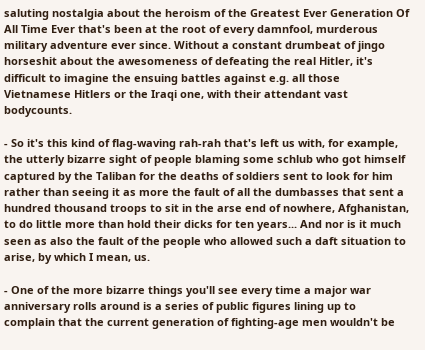saluting nostalgia about the heroism of the Greatest Ever Generation Of All Time Ever that's been at the root of every damnfool, murderous military adventure ever since. Without a constant drumbeat of jingo horseshit about the awesomeness of defeating the real Hitler, it's difficult to imagine the ensuing battles against e.g. all those Vietnamese Hitlers or the Iraqi one, with their attendant vast bodycounts.

- So it's this kind of flag-waving rah-rah that's left us with, for example, the utterly bizarre sight of people blaming some schlub who got himself captured by the Taliban for the deaths of soldiers sent to look for him rather than seeing it as more the fault of all the dumbasses that sent a hundred thousand troops to sit in the arse end of nowhere, Afghanistan, to do little more than hold their dicks for ten years... And nor is it much seen as also the fault of the people who allowed such a daft situation to arise, by which I mean, us.

- One of the more bizarre things you'll see every time a major war anniversary rolls around is a series of public figures lining up to complain that the current generation of fighting-age men wouldn't be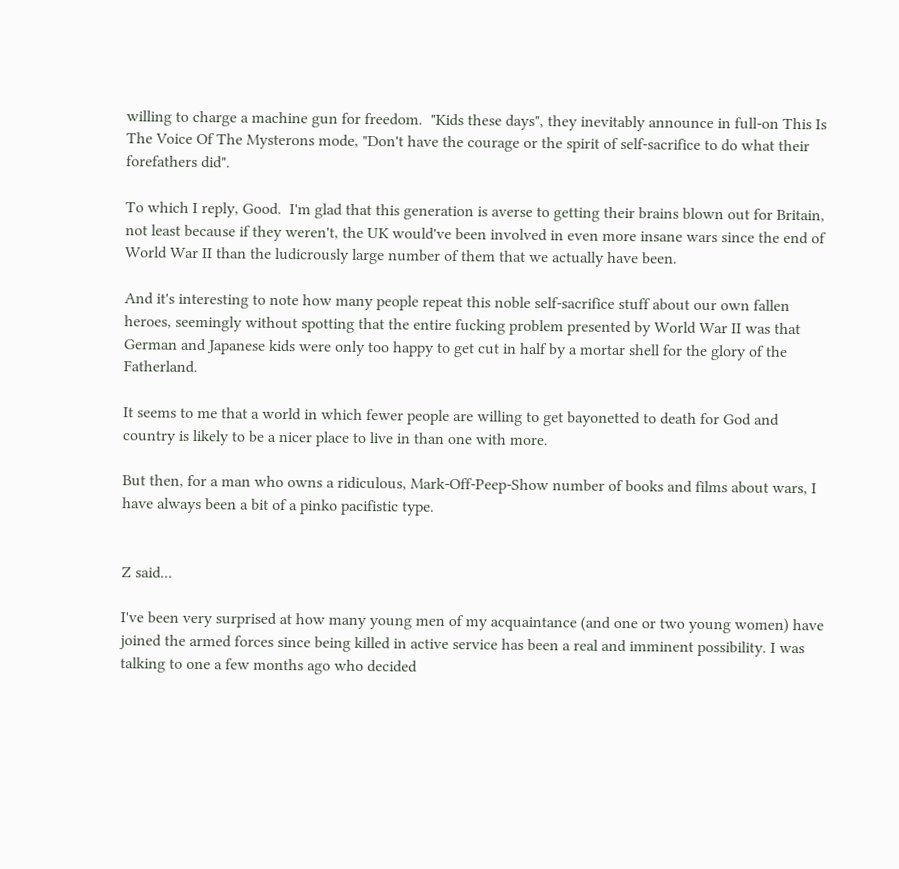willing to charge a machine gun for freedom.  "Kids these days", they inevitably announce in full-on This Is The Voice Of The Mysterons mode, "Don't have the courage or the spirit of self-sacrifice to do what their forefathers did".

To which I reply, Good.  I'm glad that this generation is averse to getting their brains blown out for Britain, not least because if they weren't, the UK would've been involved in even more insane wars since the end of World War II than the ludicrously large number of them that we actually have been.

And it's interesting to note how many people repeat this noble self-sacrifice stuff about our own fallen heroes, seemingly without spotting that the entire fucking problem presented by World War II was that German and Japanese kids were only too happy to get cut in half by a mortar shell for the glory of the Fatherland.

It seems to me that a world in which fewer people are willing to get bayonetted to death for God and country is likely to be a nicer place to live in than one with more.

But then, for a man who owns a ridiculous, Mark-Off-Peep-Show number of books and films about wars, I have always been a bit of a pinko pacifistic type.


Z said...

I've been very surprised at how many young men of my acquaintance (and one or two young women) have joined the armed forces since being killed in active service has been a real and imminent possibility. I was talking to one a few months ago who decided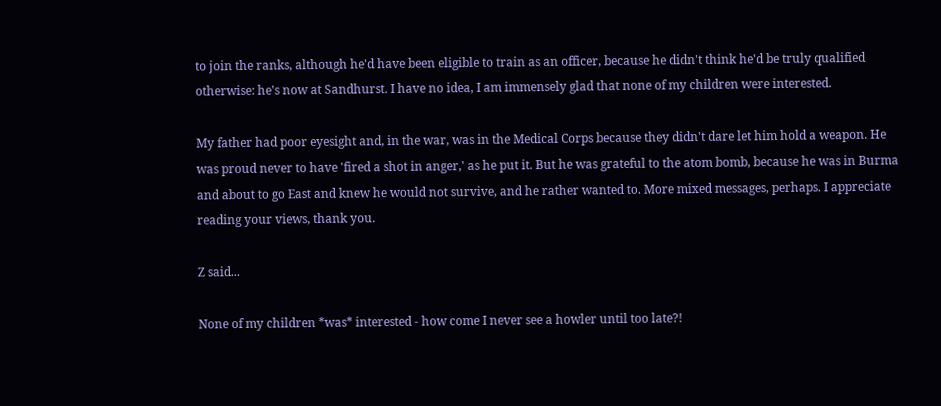to join the ranks, although he'd have been eligible to train as an officer, because he didn't think he'd be truly qualified otherwise: he's now at Sandhurst. I have no idea, I am immensely glad that none of my children were interested.

My father had poor eyesight and, in the war, was in the Medical Corps because they didn't dare let him hold a weapon. He was proud never to have 'fired a shot in anger,' as he put it. But he was grateful to the atom bomb, because he was in Burma and about to go East and knew he would not survive, and he rather wanted to. More mixed messages, perhaps. I appreciate reading your views, thank you.

Z said...

None of my children *was* interested - how come I never see a howler until too late?!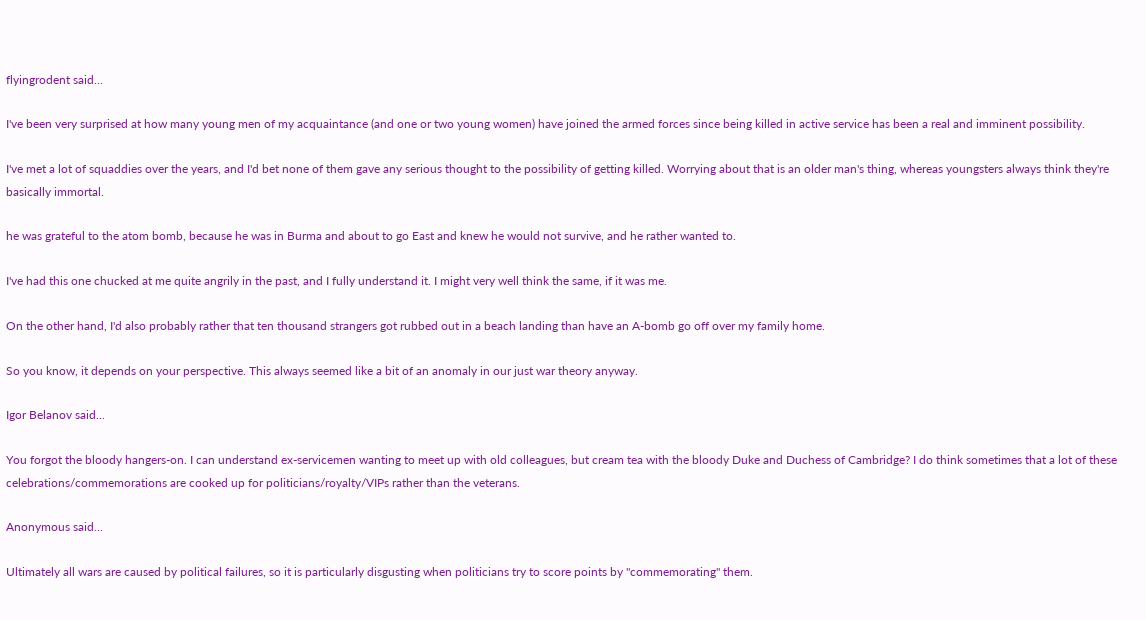flyingrodent said...

I've been very surprised at how many young men of my acquaintance (and one or two young women) have joined the armed forces since being killed in active service has been a real and imminent possibility.

I've met a lot of squaddies over the years, and I'd bet none of them gave any serious thought to the possibility of getting killed. Worrying about that is an older man's thing, whereas youngsters always think they're basically immortal.

he was grateful to the atom bomb, because he was in Burma and about to go East and knew he would not survive, and he rather wanted to.

I've had this one chucked at me quite angrily in the past, and I fully understand it. I might very well think the same, if it was me.

On the other hand, I'd also probably rather that ten thousand strangers got rubbed out in a beach landing than have an A-bomb go off over my family home.

So you know, it depends on your perspective. This always seemed like a bit of an anomaly in our just war theory anyway.

Igor Belanov said...

You forgot the bloody hangers-on. I can understand ex-servicemen wanting to meet up with old colleagues, but cream tea with the bloody Duke and Duchess of Cambridge? I do think sometimes that a lot of these celebrations/commemorations are cooked up for politicians/royalty/VIPs rather than the veterans.

Anonymous said...

Ultimately all wars are caused by political failures, so it is particularly disgusting when politicians try to score points by "commemorating" them.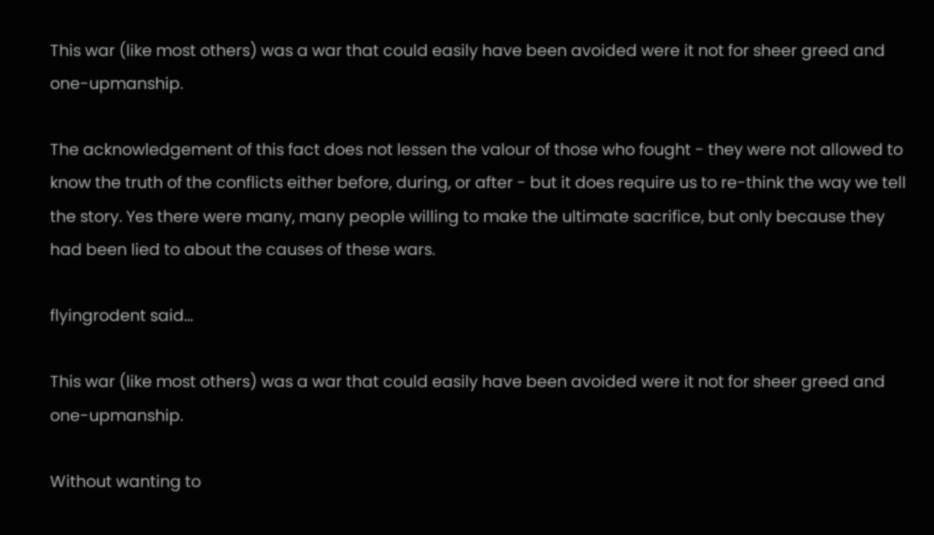This war (like most others) was a war that could easily have been avoided were it not for sheer greed and one-upmanship.

The acknowledgement of this fact does not lessen the valour of those who fought - they were not allowed to know the truth of the conflicts either before, during, or after - but it does require us to re-think the way we tell the story. Yes there were many, many people willing to make the ultimate sacrifice, but only because they had been lied to about the causes of these wars.

flyingrodent said...

This war (like most others) was a war that could easily have been avoided were it not for sheer greed and one-upmanship.

Without wanting to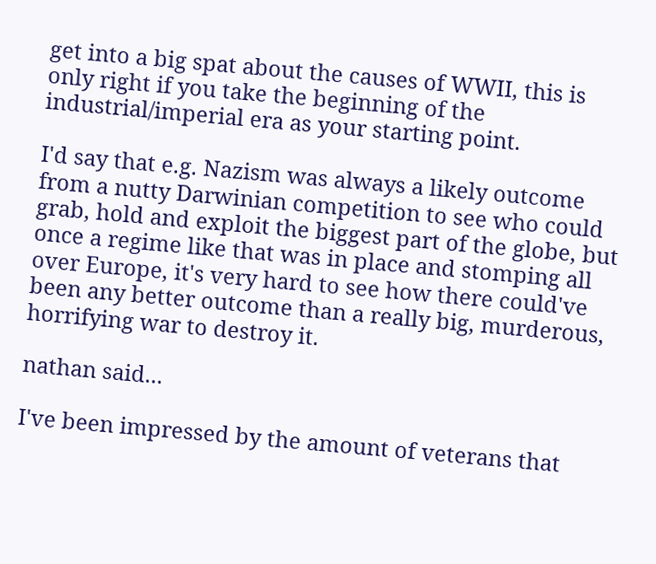get into a big spat about the causes of WWII, this is only right if you take the beginning of the industrial/imperial era as your starting point.

I'd say that e.g. Nazism was always a likely outcome from a nutty Darwinian competition to see who could grab, hold and exploit the biggest part of the globe, but once a regime like that was in place and stomping all over Europe, it's very hard to see how there could've been any better outcome than a really big, murderous, horrifying war to destroy it.

nathan said...

I've been impressed by the amount of veterans that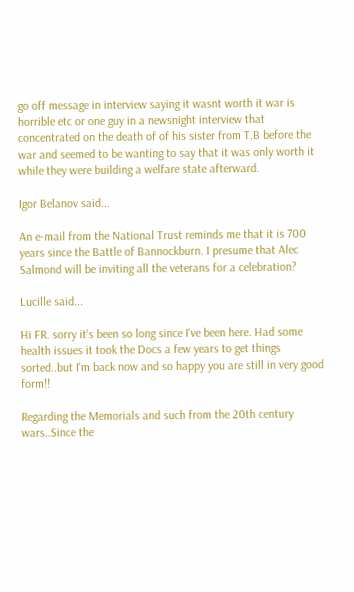go off message in interview saying it wasnt worth it war is horrible etc or one guy in a newsnight interview that concentrated on the death of of his sister from T.B before the war and seemed to be wanting to say that it was only worth it while they were building a welfare state afterward.

Igor Belanov said...

An e-mail from the National Trust reminds me that it is 700 years since the Battle of Bannockburn. I presume that Alec Salmond will be inviting all the veterans for a celebration?

Lucille said...

Hi FR. sorry it's been so long since I've been here. Had some health issues it took the Docs a few years to get things sorted..but I'm back now and so happy you are still in very good form!!

Regarding the Memorials and such from the 20th century wars..Since the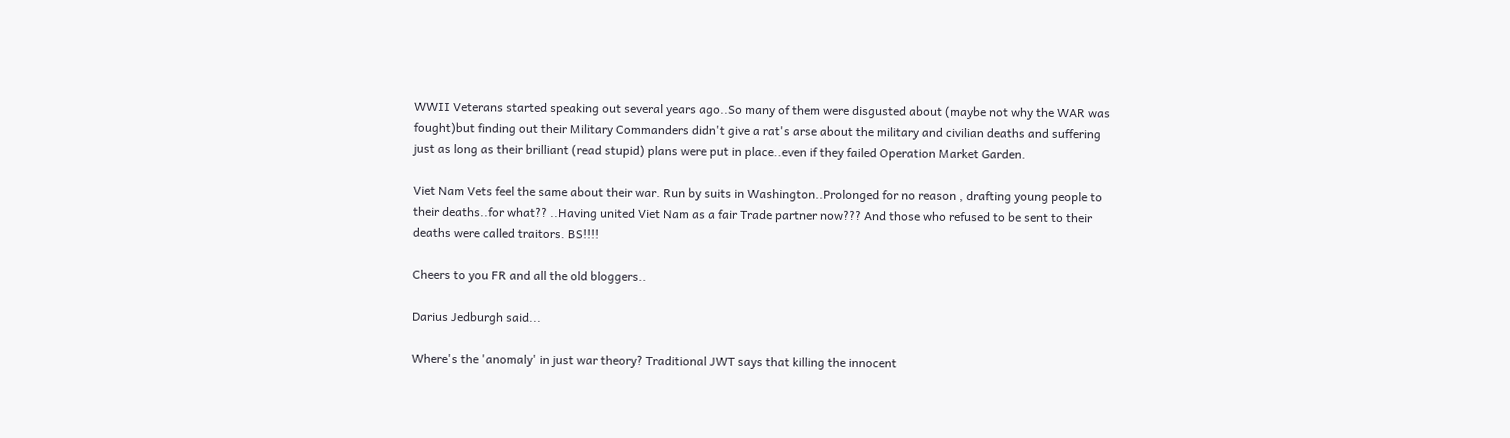WWII Veterans started speaking out several years ago..So many of them were disgusted about (maybe not why the WAR was fought)but finding out their Military Commanders didn't give a rat's arse about the military and civilian deaths and suffering just as long as their brilliant (read stupid) plans were put in place..even if they failed Operation Market Garden.

Viet Nam Vets feel the same about their war. Run by suits in Washington..Prolonged for no reason , drafting young people to their deaths..for what?? ..Having united Viet Nam as a fair Trade partner now??? And those who refused to be sent to their deaths were called traitors. BS!!!!

Cheers to you FR and all the old bloggers..

Darius Jedburgh said...

Where's the 'anomaly' in just war theory? Traditional JWT says that killing the innocent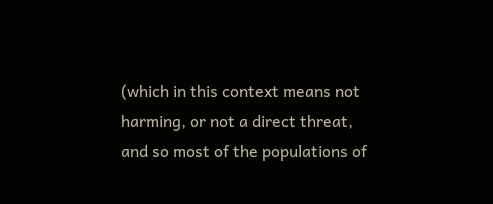(which in this context means not harming, or not a direct threat, and so most of the populations of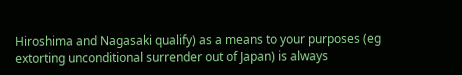Hiroshima and Nagasaki qualify) as a means to your purposes (eg extorting unconditional surrender out of Japan) is always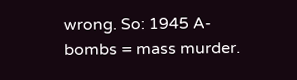wrong. So: 1945 A-bombs = mass murder.